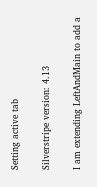Setting active tab

Silverstripe version: 4.13

I am extending LeftAndMain to add a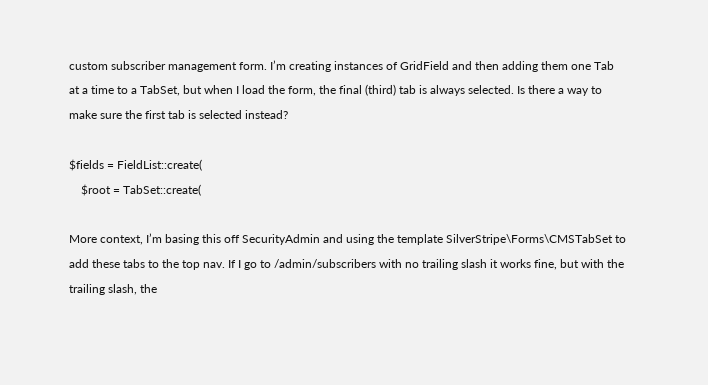custom subscriber management form. I’m creating instances of GridField and then adding them one Tab at a time to a TabSet, but when I load the form, the final (third) tab is always selected. Is there a way to make sure the first tab is selected instead?

$fields = FieldList::create(
    $root = TabSet::create(

More context, I’m basing this off SecurityAdmin and using the template SilverStripe\Forms\CMSTabSet to add these tabs to the top nav. If I go to /admin/subscribers with no trailing slash it works fine, but with the trailing slash, the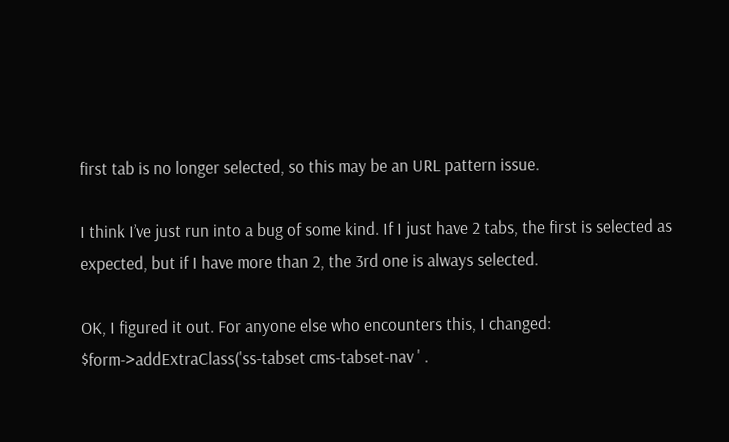first tab is no longer selected, so this may be an URL pattern issue.

I think I’ve just run into a bug of some kind. If I just have 2 tabs, the first is selected as expected, but if I have more than 2, the 3rd one is always selected.

OK, I figured it out. For anyone else who encounters this, I changed:
$form->addExtraClass('ss-tabset cms-tabset-nav ' .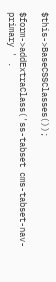$this->BaseCSSClasses());

$form->addExtraClass('ss-tabset cms-tabset-nav-primary ' .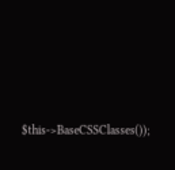$this->BaseCSSClasses());